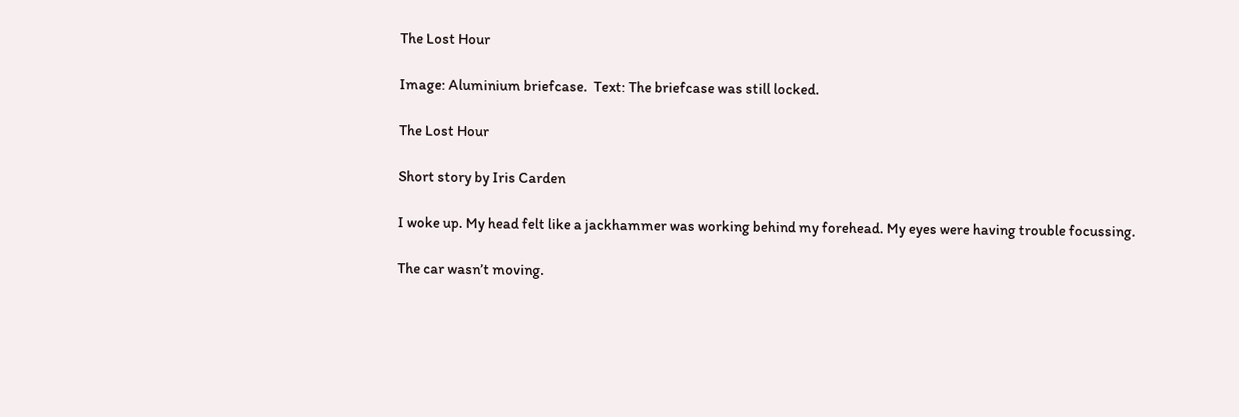The Lost Hour

Image: Aluminium briefcase.  Text: The briefcase was still locked.

The Lost Hour

Short story by Iris Carden

I woke up. My head felt like a jackhammer was working behind my forehead. My eyes were having trouble focussing.

The car wasn’t moving.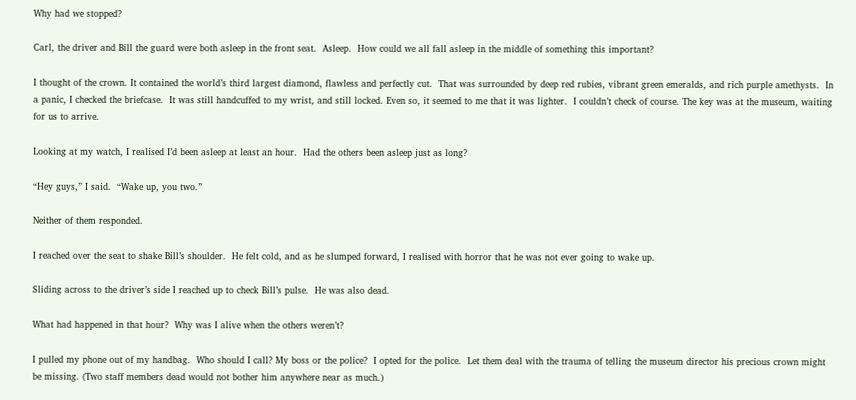Why had we stopped?

Carl, the driver and Bill the guard were both asleep in the front seat.  Asleep.  How could we all fall asleep in the middle of something this important?

I thought of the crown. It contained the world’s third largest diamond, flawless and perfectly cut.  That was surrounded by deep red rubies, vibrant green emeralds, and rich purple amethysts.  In a panic, I checked the briefcase.  It was still handcuffed to my wrist, and still locked. Even so, it seemed to me that it was lighter.  I couldn’t check of course. The key was at the museum, waiting for us to arrive.

Looking at my watch, I realised I’d been asleep at least an hour.  Had the others been asleep just as long?

“Hey guys,” I said.  “Wake up, you two.”

Neither of them responded.

I reached over the seat to shake Bill’s shoulder.  He felt cold, and as he slumped forward, I realised with horror that he was not ever going to wake up.

Sliding across to the driver’s side I reached up to check Bill’s pulse.  He was also dead.

What had happened in that hour?  Why was I alive when the others weren’t?

I pulled my phone out of my handbag.  Who should I call? My boss or the police?  I opted for the police.  Let them deal with the trauma of telling the museum director his precious crown might be missing. (Two staff members dead would not bother him anywhere near as much.)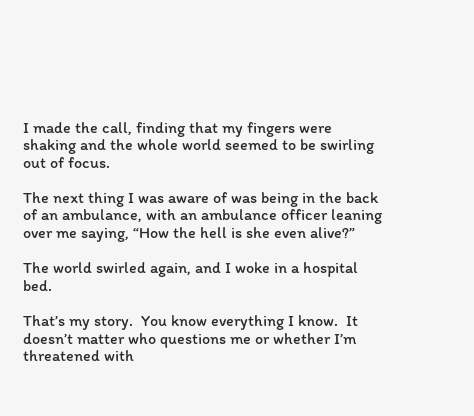I made the call, finding that my fingers were shaking and the whole world seemed to be swirling out of focus.

The next thing I was aware of was being in the back of an ambulance, with an ambulance officer leaning over me saying, “How the hell is she even alive?”

The world swirled again, and I woke in a hospital bed.

That’s my story.  You know everything I know.  It doesn’t matter who questions me or whether I’m threatened with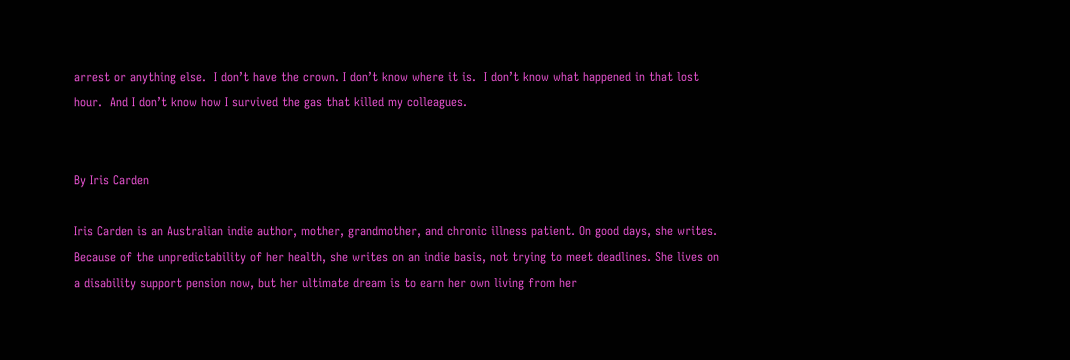arrest or anything else.  I don’t have the crown. I don’t know where it is.  I don’t know what happened in that lost hour.  And I don’t know how I survived the gas that killed my colleagues.


By Iris Carden

Iris Carden is an Australian indie author, mother, grandmother, and chronic illness patient. On good days, she writes. Because of the unpredictability of her health, she writes on an indie basis, not trying to meet deadlines. She lives on a disability support pension now, but her ultimate dream is to earn her own living from her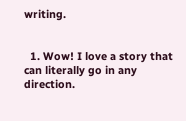writing.


  1. Wow! I love a story that can literally go in any direction.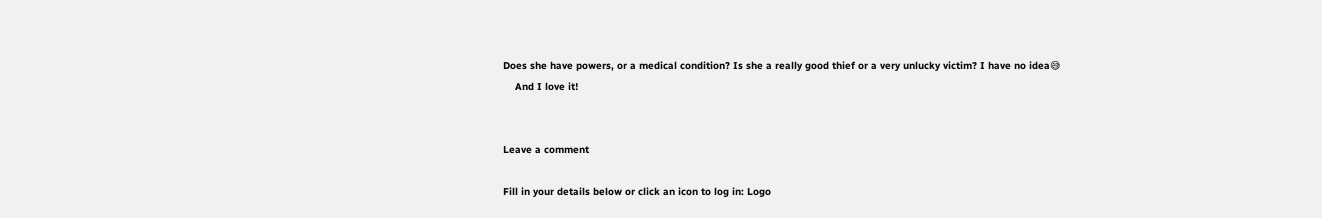Does she have powers, or a medical condition? Is she a really good thief or a very unlucky victim? I have no idea😅
    And I love it!


Leave a comment

Fill in your details below or click an icon to log in: Logo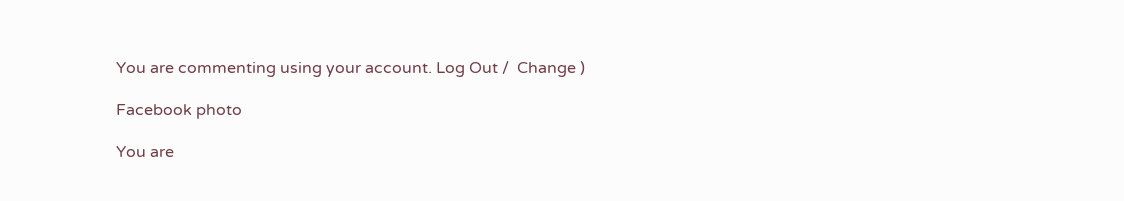You are commenting using your account. Log Out /  Change )

Facebook photo

You are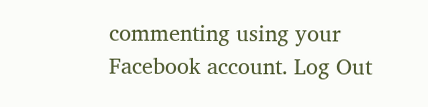commenting using your Facebook account. Log Out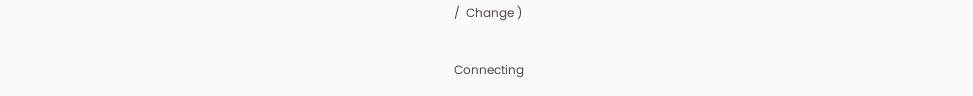/  Change )

Connecting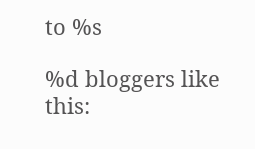to %s

%d bloggers like this: